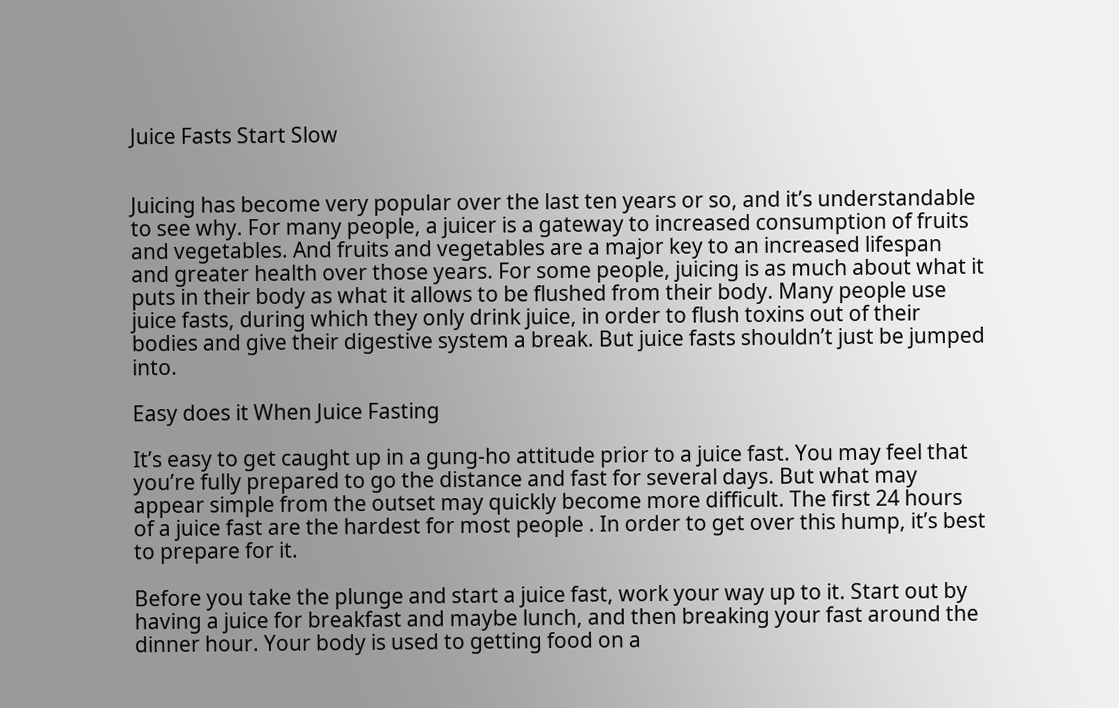Juice Fasts Start Slow


Juicing has become very popular over the last ten years or so, and it’s understandable to see why. For many people, a juicer is a gateway to increased consumption of fruits and vegetables. And fruits and vegetables are a major key to an increased lifespan and greater health over those years. For some people, juicing is as much about what it puts in their body as what it allows to be flushed from their body. Many people use juice fasts, during which they only drink juice, in order to flush toxins out of their bodies and give their digestive system a break. But juice fasts shouldn’t just be jumped into.

Easy does it When Juice Fasting

It’s easy to get caught up in a gung-ho attitude prior to a juice fast. You may feel that you’re fully prepared to go the distance and fast for several days. But what may appear simple from the outset may quickly become more difficult. The first 24 hours of a juice fast are the hardest for most people . In order to get over this hump, it’s best to prepare for it.

Before you take the plunge and start a juice fast, work your way up to it. Start out by having a juice for breakfast and maybe lunch, and then breaking your fast around the dinner hour. Your body is used to getting food on a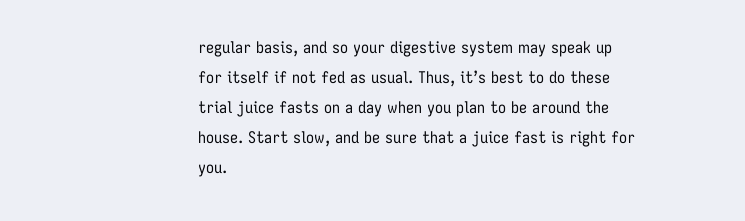regular basis, and so your digestive system may speak up for itself if not fed as usual. Thus, it’s best to do these trial juice fasts on a day when you plan to be around the house. Start slow, and be sure that a juice fast is right for you.